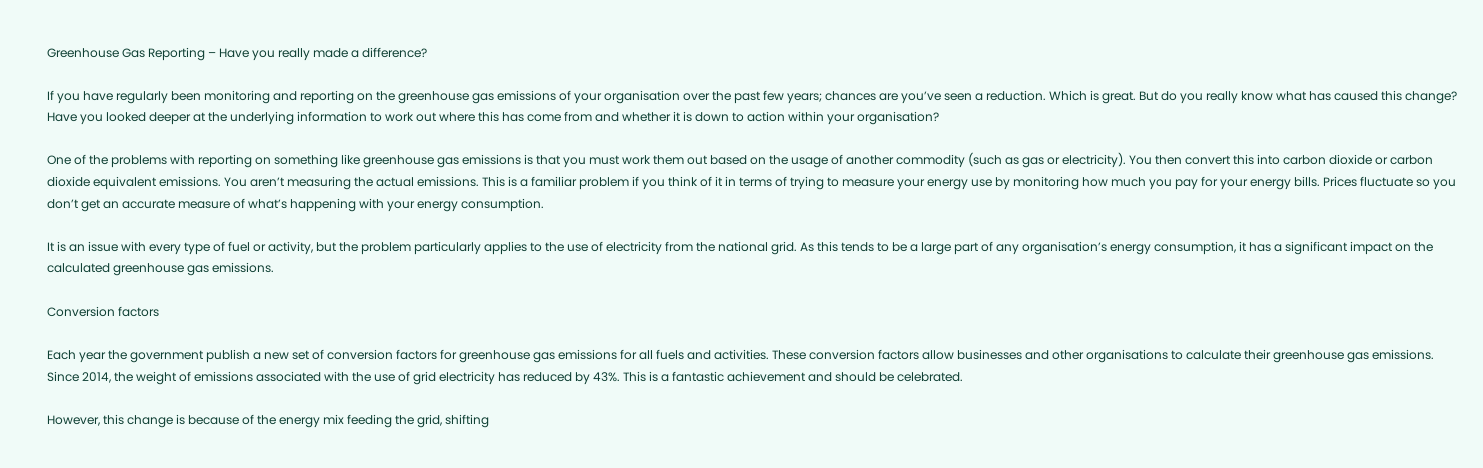Greenhouse Gas Reporting – Have you really made a difference?

If you have regularly been monitoring and reporting on the greenhouse gas emissions of your organisation over the past few years; chances are you’ve seen a reduction. Which is great. But do you really know what has caused this change? Have you looked deeper at the underlying information to work out where this has come from and whether it is down to action within your organisation?

One of the problems with reporting on something like greenhouse gas emissions is that you must work them out based on the usage of another commodity (such as gas or electricity). You then convert this into carbon dioxide or carbon dioxide equivalent emissions. You aren’t measuring the actual emissions. This is a familiar problem if you think of it in terms of trying to measure your energy use by monitoring how much you pay for your energy bills. Prices fluctuate so you don’t get an accurate measure of what’s happening with your energy consumption.

It is an issue with every type of fuel or activity, but the problem particularly applies to the use of electricity from the national grid. As this tends to be a large part of any organisation’s energy consumption, it has a significant impact on the calculated greenhouse gas emissions.

Conversion factors

Each year the government publish a new set of conversion factors for greenhouse gas emissions for all fuels and activities. These conversion factors allow businesses and other organisations to calculate their greenhouse gas emissions. Since 2014, the weight of emissions associated with the use of grid electricity has reduced by 43%. This is a fantastic achievement and should be celebrated.

However, this change is because of the energy mix feeding the grid, shifting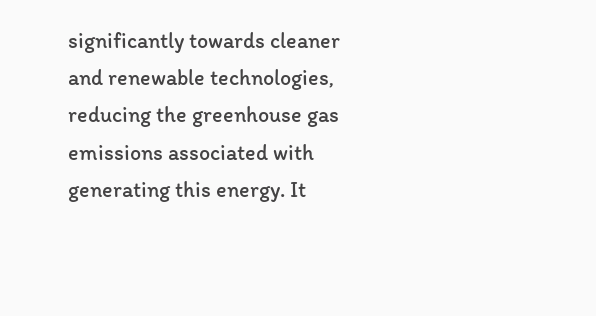significantly towards cleaner and renewable technologies, reducing the greenhouse gas emissions associated with generating this energy. It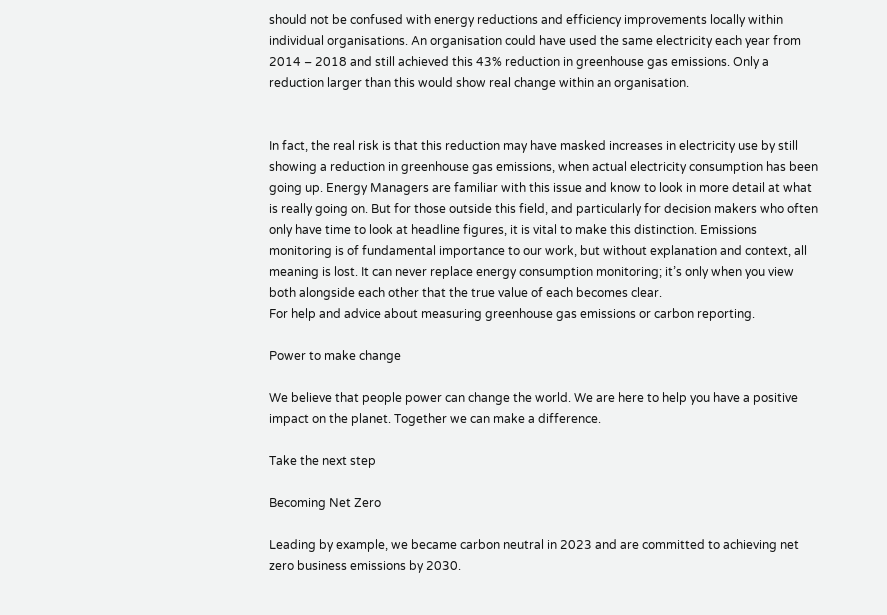should not be confused with energy reductions and efficiency improvements locally within individual organisations. An organisation could have used the same electricity each year from 2014 – 2018 and still achieved this 43% reduction in greenhouse gas emissions. Only a reduction larger than this would show real change within an organisation.


In fact, the real risk is that this reduction may have masked increases in electricity use by still showing a reduction in greenhouse gas emissions, when actual electricity consumption has been going up. Energy Managers are familiar with this issue and know to look in more detail at what is really going on. But for those outside this field, and particularly for decision makers who often only have time to look at headline figures, it is vital to make this distinction. Emissions monitoring is of fundamental importance to our work, but without explanation and context, all meaning is lost. It can never replace energy consumption monitoring; it’s only when you view both alongside each other that the true value of each becomes clear.
For help and advice about measuring greenhouse gas emissions or carbon reporting.

Power to make change

We believe that people power can change the world. We are here to help you have a positive impact on the planet. Together we can make a difference.

Take the next step

Becoming Net Zero

Leading by example, we became carbon neutral in 2023 and are committed to achieving net zero business emissions by 2030.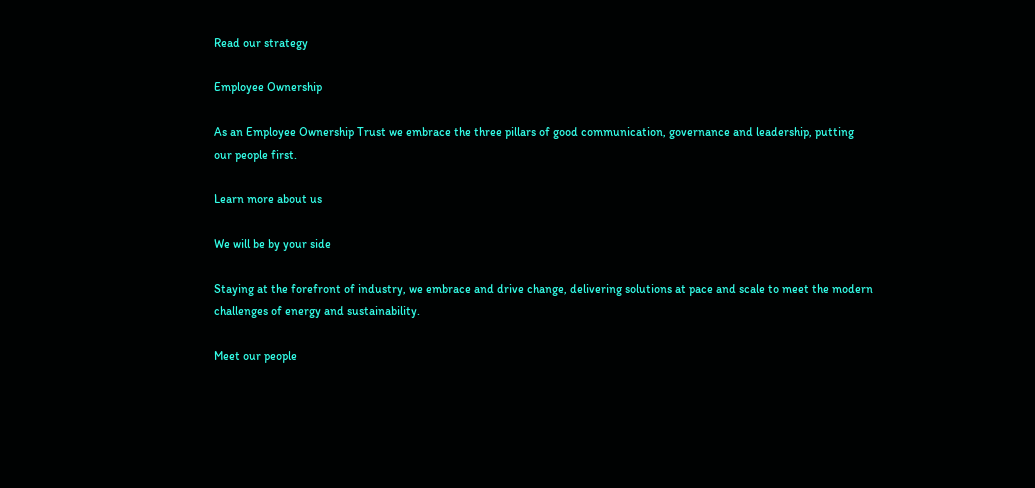Read our strategy

Employee Ownership

As an Employee Ownership Trust we embrace the three pillars of good communication, governance and leadership, putting our people first.

Learn more about us

We will be by your side

Staying at the forefront of industry, we embrace and drive change, delivering solutions at pace and scale to meet the modern challenges of energy and sustainability.

Meet our people